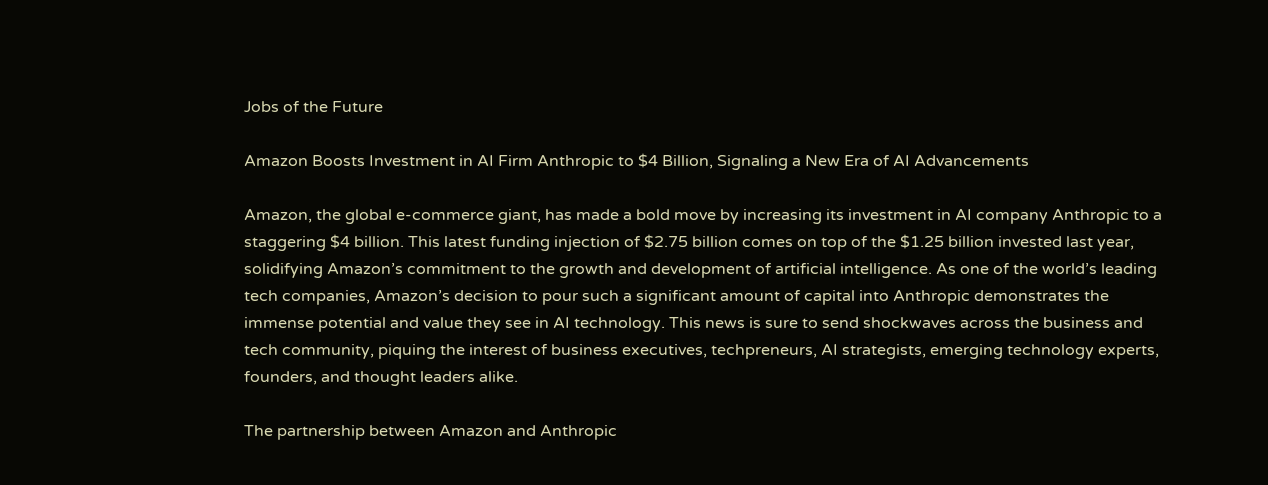Jobs of the Future

Amazon Boosts Investment in AI Firm Anthropic to $4 Billion, Signaling a New Era of AI Advancements

Amazon, the global e-commerce giant, has made a bold move by increasing its investment in AI company Anthropic to a staggering $4 billion. This latest funding injection of $2.75 billion comes on top of the $1.25 billion invested last year, solidifying Amazon’s commitment to the growth and development of artificial intelligence. As one of the world’s leading tech companies, Amazon’s decision to pour such a significant amount of capital into Anthropic demonstrates the immense potential and value they see in AI technology. This news is sure to send shockwaves across the business and tech community, piquing the interest of business executives, techpreneurs, AI strategists, emerging technology experts, founders, and thought leaders alike.

The partnership between Amazon and Anthropic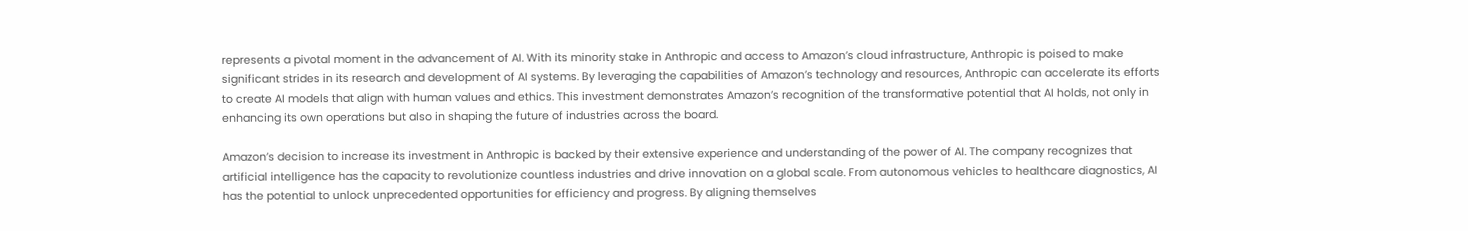represents a pivotal moment in the advancement of AI. With its minority stake in Anthropic and access to Amazon’s cloud infrastructure, Anthropic is poised to make significant strides in its research and development of AI systems. By leveraging the capabilities of Amazon’s technology and resources, Anthropic can accelerate its efforts to create AI models that align with human values and ethics. This investment demonstrates Amazon’s recognition of the transformative potential that AI holds, not only in enhancing its own operations but also in shaping the future of industries across the board.

Amazon’s decision to increase its investment in Anthropic is backed by their extensive experience and understanding of the power of AI. The company recognizes that artificial intelligence has the capacity to revolutionize countless industries and drive innovation on a global scale. From autonomous vehicles to healthcare diagnostics, AI has the potential to unlock unprecedented opportunities for efficiency and progress. By aligning themselves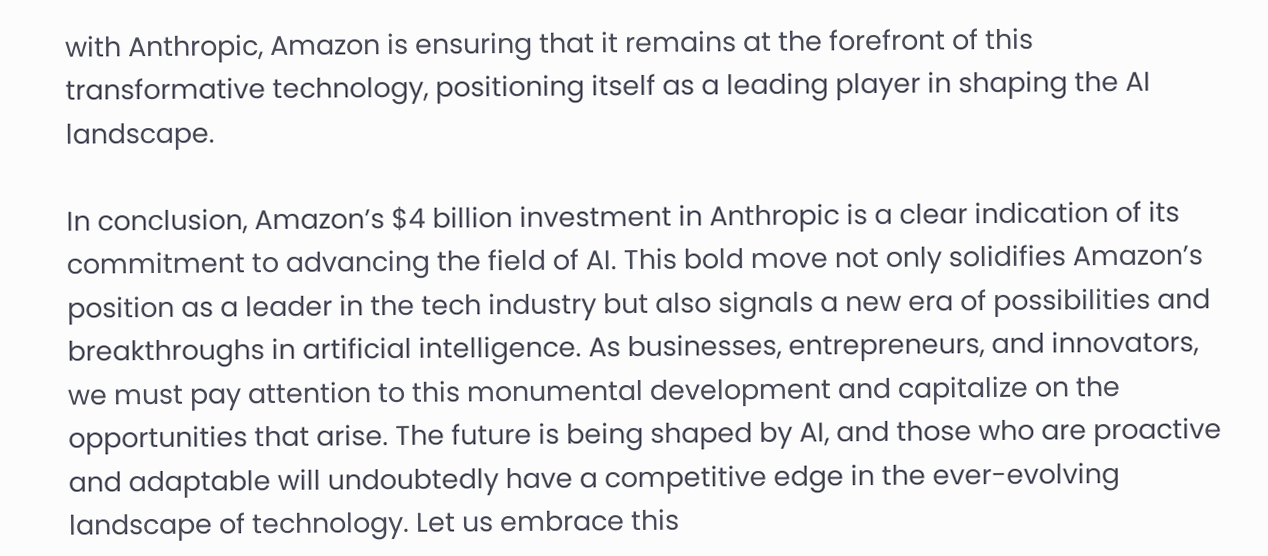with Anthropic, Amazon is ensuring that it remains at the forefront of this transformative technology, positioning itself as a leading player in shaping the AI landscape.

In conclusion, Amazon’s $4 billion investment in Anthropic is a clear indication of its commitment to advancing the field of AI. This bold move not only solidifies Amazon’s position as a leader in the tech industry but also signals a new era of possibilities and breakthroughs in artificial intelligence. As businesses, entrepreneurs, and innovators, we must pay attention to this monumental development and capitalize on the opportunities that arise. The future is being shaped by AI, and those who are proactive and adaptable will undoubtedly have a competitive edge in the ever-evolving landscape of technology. Let us embrace this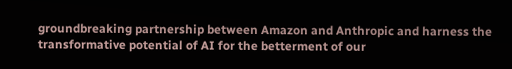groundbreaking partnership between Amazon and Anthropic and harness the transformative potential of AI for the betterment of our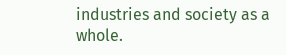industries and society as a whole.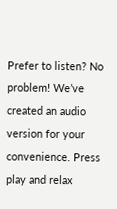Prefer to listen? No problem! We’ve created an audio version for your convenience. Press play and relax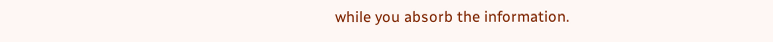while you absorb the information.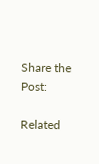Share the Post:

Related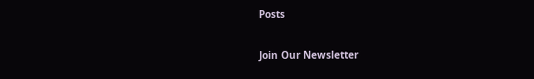Posts

Join Our Newsletter